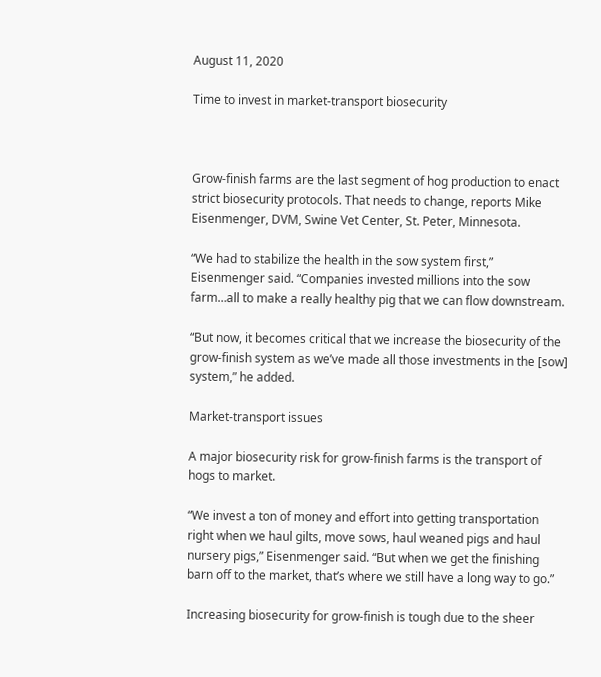August 11, 2020

Time to invest in market-transport biosecurity



Grow-finish farms are the last segment of hog production to enact strict biosecurity protocols. That needs to change, reports Mike Eisenmenger, DVM, Swine Vet Center, St. Peter, Minnesota.

“We had to stabilize the health in the sow system first,” Eisenmenger said. “Companies invested millions into the sow farm…all to make a really healthy pig that we can flow downstream.

“But now, it becomes critical that we increase the biosecurity of the grow-finish system as we’ve made all those investments in the [sow] system,” he added.

Market-transport issues

A major biosecurity risk for grow-finish farms is the transport of hogs to market.

“We invest a ton of money and effort into getting transportation right when we haul gilts, move sows, haul weaned pigs and haul nursery pigs,” Eisenmenger said. “But when we get the finishing barn off to the market, that’s where we still have a long way to go.”

Increasing biosecurity for grow-finish is tough due to the sheer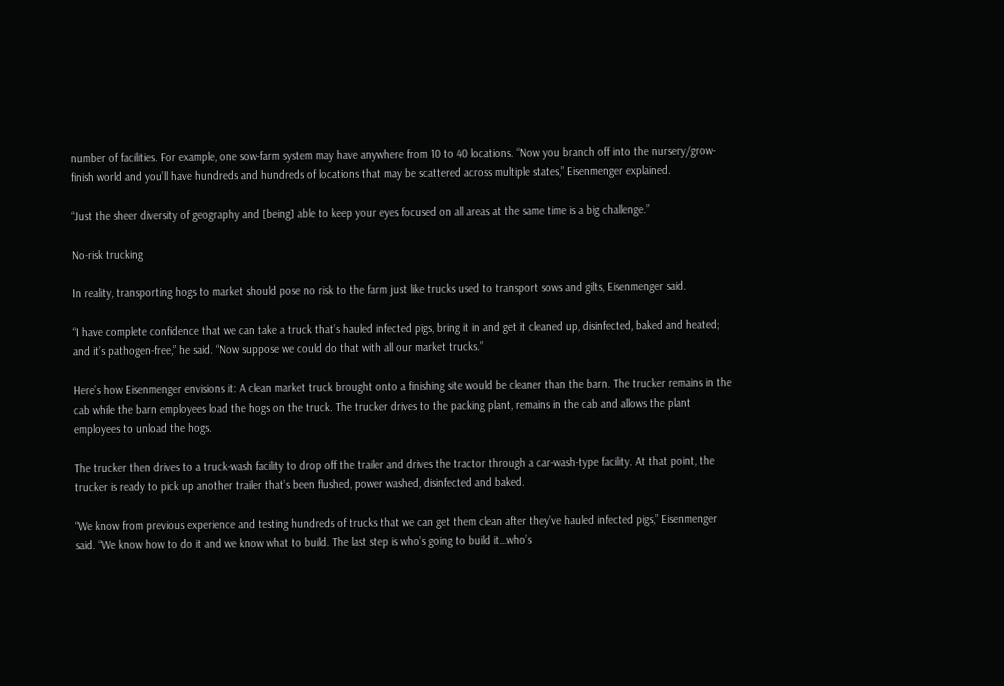number of facilities. For example, one sow-farm system may have anywhere from 10 to 40 locations. “Now you branch off into the nursery/grow-finish world and you’ll have hundreds and hundreds of locations that may be scattered across multiple states,” Eisenmenger explained.

“Just the sheer diversity of geography and [being] able to keep your eyes focused on all areas at the same time is a big challenge.”

No-risk trucking

In reality, transporting hogs to market should pose no risk to the farm just like trucks used to transport sows and gilts, Eisenmenger said.

“I have complete confidence that we can take a truck that’s hauled infected pigs, bring it in and get it cleaned up, disinfected, baked and heated; and it’s pathogen-free,” he said. “Now suppose we could do that with all our market trucks.”

Here’s how Eisenmenger envisions it: A clean market truck brought onto a finishing site would be cleaner than the barn. The trucker remains in the cab while the barn employees load the hogs on the truck. The trucker drives to the packing plant, remains in the cab and allows the plant employees to unload the hogs.

The trucker then drives to a truck-wash facility to drop off the trailer and drives the tractor through a car-wash-type facility. At that point, the trucker is ready to pick up another trailer that’s been flushed, power washed, disinfected and baked.

“We know from previous experience and testing hundreds of trucks that we can get them clean after they’ve hauled infected pigs,” Eisenmenger said. “We know how to do it and we know what to build. The last step is who’s going to build it…who’s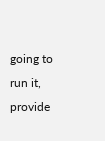going to run it, provide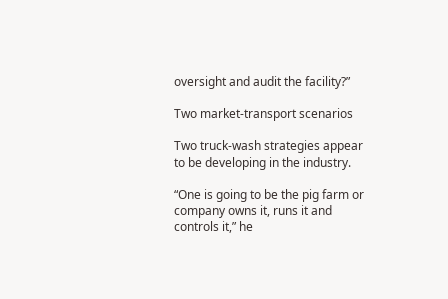oversight and audit the facility?”

Two market-transport scenarios

Two truck-wash strategies appear to be developing in the industry.

“One is going to be the pig farm or company owns it, runs it and controls it,” he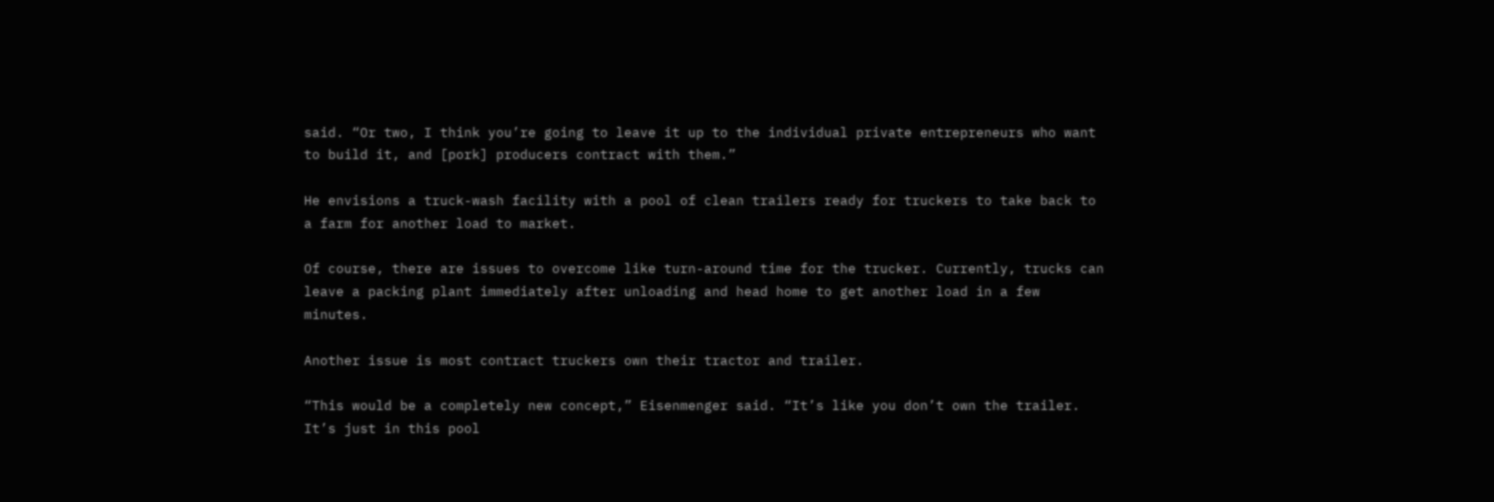said. “Or two, I think you’re going to leave it up to the individual private entrepreneurs who want to build it, and [pork] producers contract with them.”

He envisions a truck-wash facility with a pool of clean trailers ready for truckers to take back to a farm for another load to market.

Of course, there are issues to overcome like turn-around time for the trucker. Currently, trucks can leave a packing plant immediately after unloading and head home to get another load in a few minutes.

Another issue is most contract truckers own their tractor and trailer.

“This would be a completely new concept,” Eisenmenger said. “It’s like you don’t own the trailer. It’s just in this pool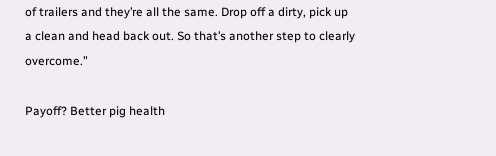of trailers and they’re all the same. Drop off a dirty, pick up a clean and head back out. So that’s another step to clearly overcome.”

Payoff? Better pig health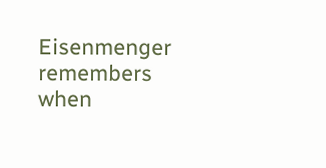Eisenmenger remembers when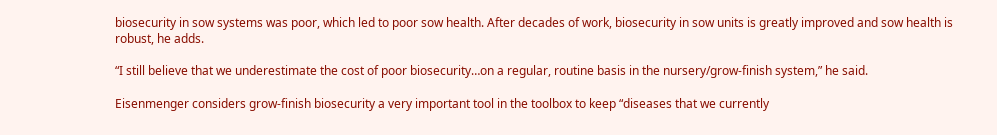biosecurity in sow systems was poor, which led to poor sow health. After decades of work, biosecurity in sow units is greatly improved and sow health is robust, he adds.

“I still believe that we underestimate the cost of poor biosecurity…on a regular, routine basis in the nursery/grow-finish system,” he said.

Eisenmenger considers grow-finish biosecurity a very important tool in the toolbox to keep “diseases that we currently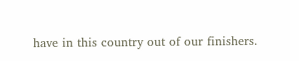have in this country out of our finishers.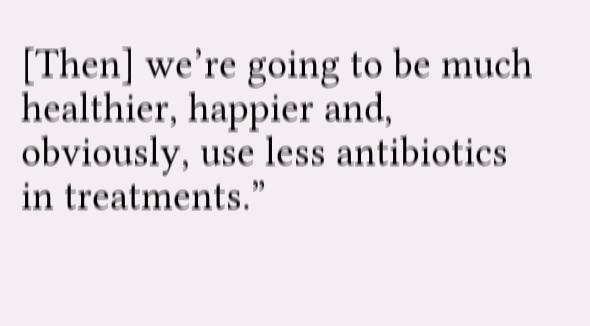[Then] we’re going to be much healthier, happier and, obviously, use less antibiotics in treatments.”